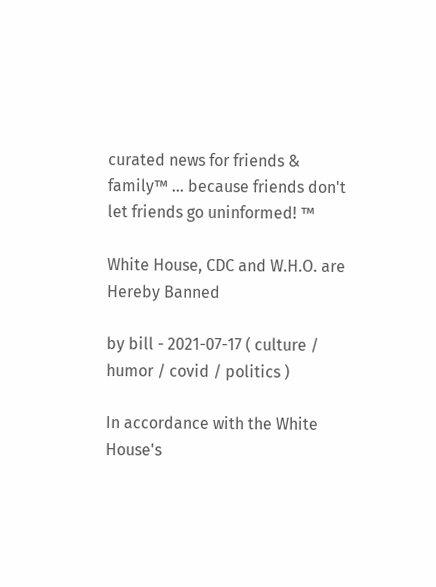curated news for friends & family™ ... because friends don't let friends go uninformed! ™

White House, CDC and W.H.O. are Hereby Banned

by bill - 2021-07-17 ( culture / humor / covid / politics )

In accordance with the White House's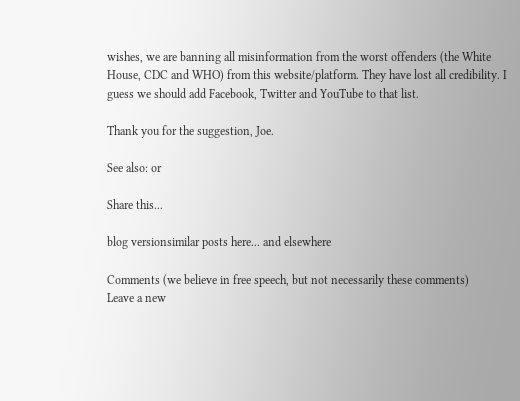wishes, we are banning all misinformation from the worst offenders (the White House, CDC and WHO) from this website/platform. They have lost all credibility. I guess we should add Facebook, Twitter and YouTube to that list.

Thank you for the suggestion, Joe.

See also: or

Share this...

blog versionsimilar posts here... and elsewhere

Comments (we believe in free speech, but not necessarily these comments)
Leave a new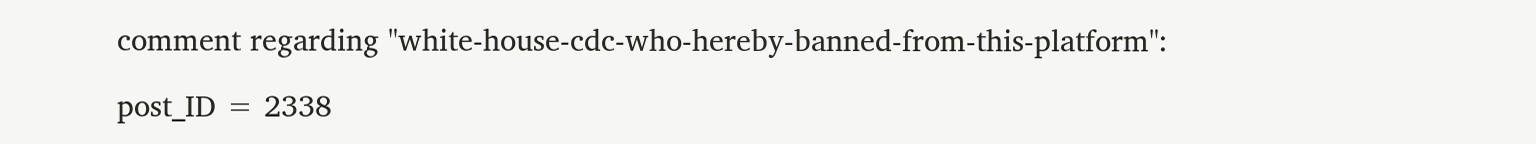comment regarding "white-house-cdc-who-hereby-banned-from-this-platform":

post_ID = 2338